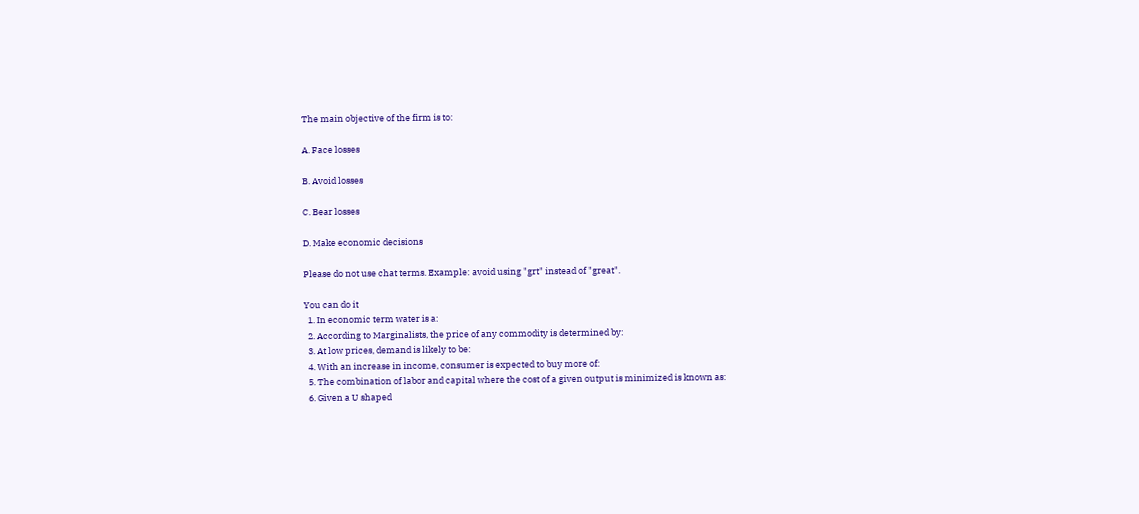The main objective of the firm is to:

A. Face losses

B. Avoid losses

C. Bear losses

D. Make economic decisions

Please do not use chat terms. Example: avoid using "grt" instead of "great".

You can do it
  1. In economic term water is a:
  2. According to Marginalists, the price of any commodity is determined by:
  3. At low prices, demand is likely to be:
  4. With an increase in income, consumer is expected to buy more of:
  5. The combination of labor and capital where the cost of a given output is minimized is known as:
  6. Given a U shaped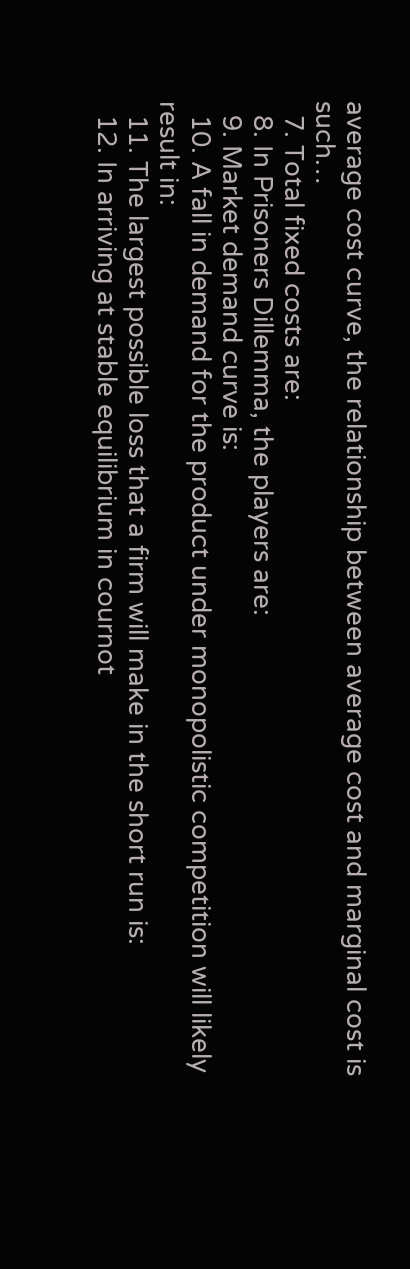average cost curve, the relationship between average cost and marginal cost is such…
  7. Total fixed costs are:
  8. In Prisoners Dillemma, the players are:
  9. Market demand curve is:
  10. A fall in demand for the product under monopolistic competition will likely result in:
  11. The largest possible loss that a firm will make in the short run is:
  12. In arriving at stable equilibrium in cournot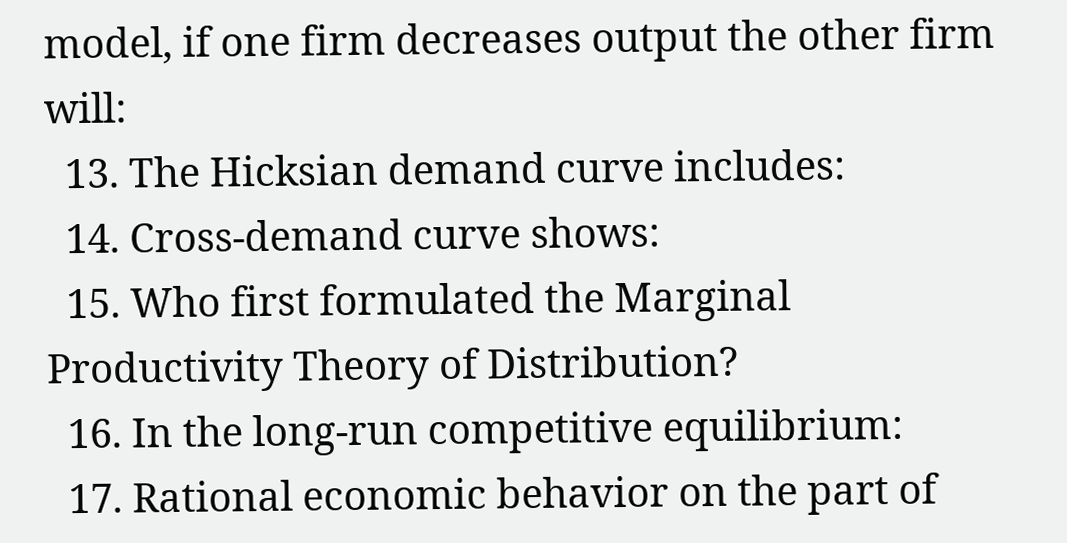model, if one firm decreases output the other firm will:
  13. The Hicksian demand curve includes:
  14. Cross-demand curve shows:
  15. Who first formulated the Marginal Productivity Theory of Distribution?
  16. In the long-run competitive equilibrium:
  17. Rational economic behavior on the part of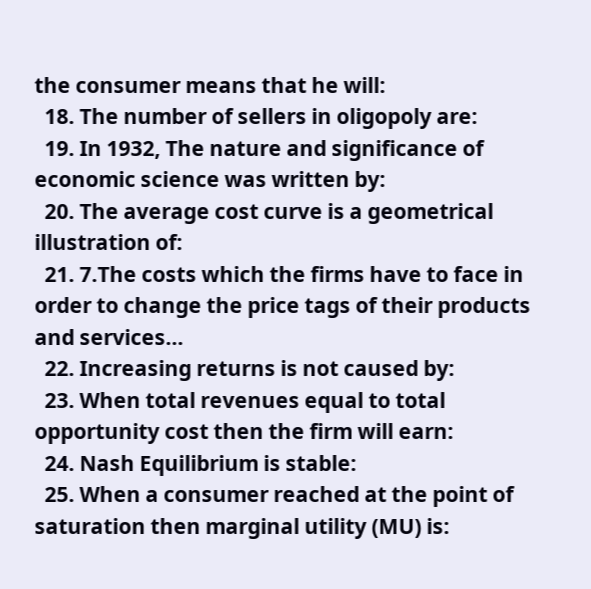the consumer means that he will:
  18. The number of sellers in oligopoly are:
  19. In 1932, The nature and significance of economic science was written by:
  20. The average cost curve is a geometrical illustration of:
  21. 7.The costs which the firms have to face in order to change the price tags of their products and services…
  22. Increasing returns is not caused by:
  23. When total revenues equal to total opportunity cost then the firm will earn:
  24. Nash Equilibrium is stable:
  25. When a consumer reached at the point of saturation then marginal utility (MU) is: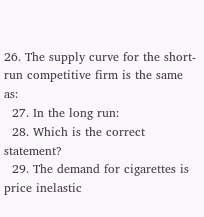26. The supply curve for the short-run competitive firm is the same as:
  27. In the long run:
  28. Which is the correct statement?
  29. The demand for cigarettes is price inelastic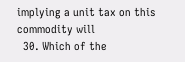implying a unit tax on this commodity will
  30. Which of the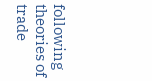following theories of trade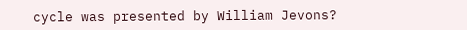cycle was presented by William Jevons?